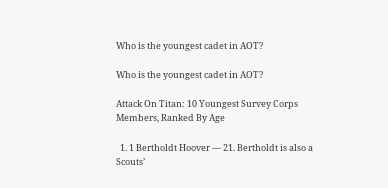Who is the youngest cadet in AOT?

Who is the youngest cadet in AOT?

Attack On Titan: 10 Youngest Survey Corps Members, Ranked By Age

  1. 1 Bertholdt Hoover — 21. Bertholdt is also a Scouts’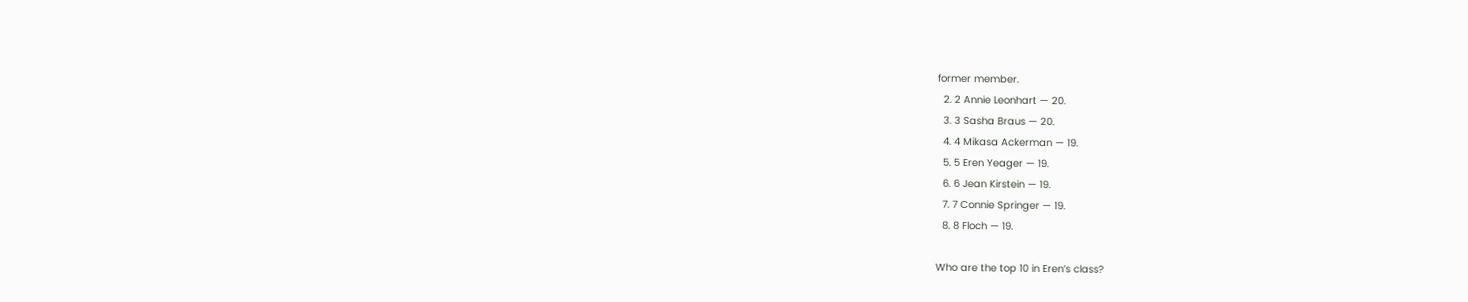former member.
  2. 2 Annie Leonhart — 20.
  3. 3 Sasha Braus — 20.
  4. 4 Mikasa Ackerman — 19.
  5. 5 Eren Yeager — 19.
  6. 6 Jean Kirstein — 19.
  7. 7 Connie Springer — 19.
  8. 8 Floch — 19.

Who are the top 10 in Eren’s class?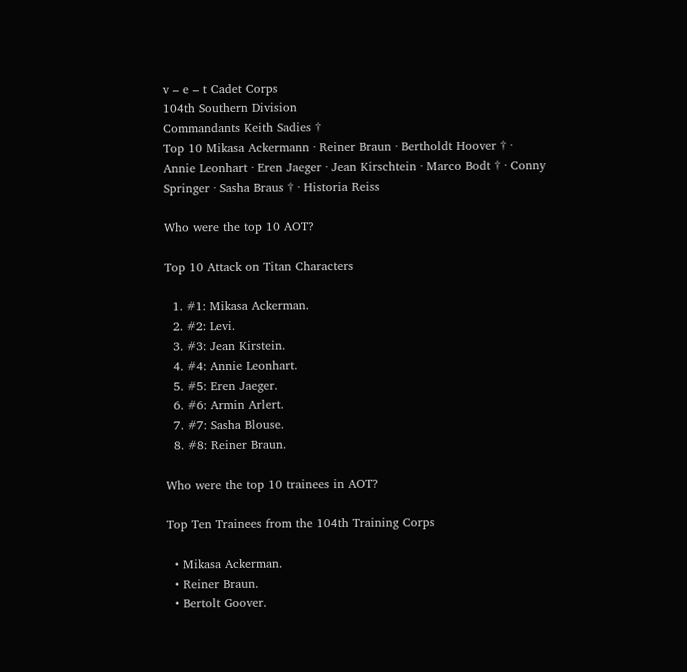v – e – t Cadet Corps
104th Southern Division
Commandants Keith Sadies †
Top 10 Mikasa Ackermann · Reiner Braun · Bertholdt Hoover † · Annie Leonhart · Eren Jaeger · Jean Kirschtein · Marco Bodt † · Conny Springer · Sasha Braus † · Historia Reiss

Who were the top 10 AOT?

Top 10 Attack on Titan Characters

  1. #1: Mikasa Ackerman.
  2. #2: Levi.
  3. #3: Jean Kirstein.
  4. #4: Annie Leonhart.
  5. #5: Eren Jaeger.
  6. #6: Armin Arlert.
  7. #7: Sasha Blouse.
  8. #8: Reiner Braun.

Who were the top 10 trainees in AOT?

Top Ten Trainees from the 104th Training Corps

  • Mikasa Ackerman.
  • Reiner Braun.
  • Bertolt Goover.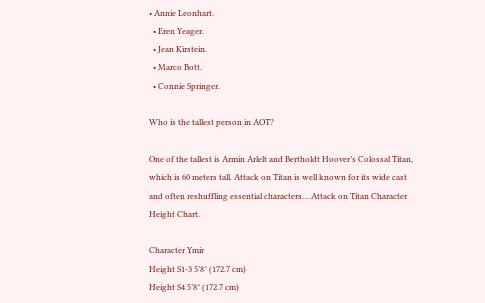• Annie Leonhart.
  • Eren Yeager.
  • Jean Kirstein.
  • Marco Bott.
  • Connie Springer.

Who is the tallest person in AOT?

One of the tallest is Armin Arlelt and Bertholdt Hoover’s Colossal Titan, which is 60 meters tall. Attack on Titan is well known for its wide cast and often reshuffling essential characters….Attack on Titan Character Height Chart.

Character Ymir
Height S1-3 5’8″ (172.7 cm)
Height S4 5’8″ (172.7 cm)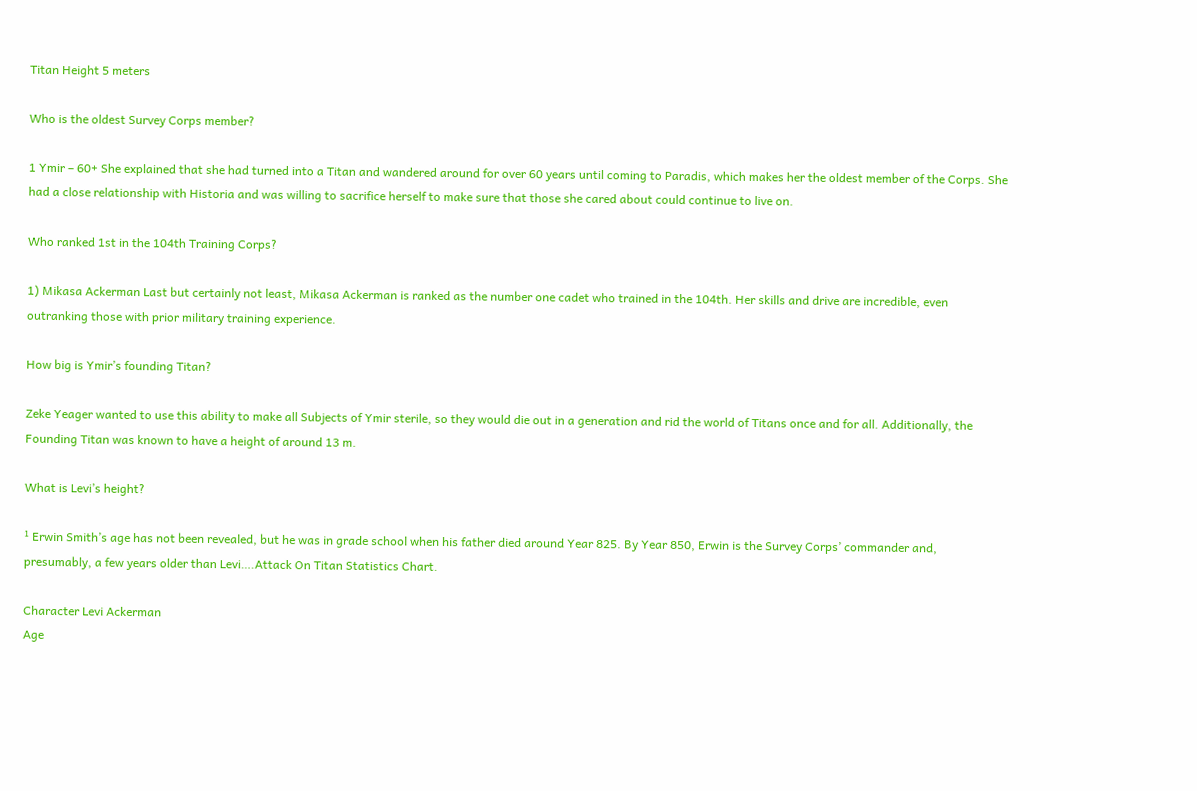Titan Height 5 meters

Who is the oldest Survey Corps member?

1 Ymir – 60+ She explained that she had turned into a Titan and wandered around for over 60 years until coming to Paradis, which makes her the oldest member of the Corps. She had a close relationship with Historia and was willing to sacrifice herself to make sure that those she cared about could continue to live on.

Who ranked 1st in the 104th Training Corps?

1) Mikasa Ackerman Last but certainly not least, Mikasa Ackerman is ranked as the number one cadet who trained in the 104th. Her skills and drive are incredible, even outranking those with prior military training experience.

How big is Ymir’s founding Titan?

Zeke Yeager wanted to use this ability to make all Subjects of Ymir sterile, so they would die out in a generation and rid the world of Titans once and for all. Additionally, the Founding Titan was known to have a height of around 13 m.

What is Levi’s height?

¹ Erwin Smith’s age has not been revealed, but he was in grade school when his father died around Year 825. By Year 850, Erwin is the Survey Corps’ commander and, presumably, a few years older than Levi….Attack On Titan Statistics Chart.

Character Levi Ackerman
Age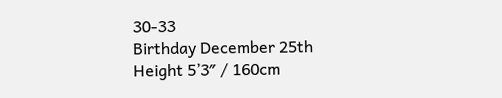30-33
Birthday December 25th
Height 5’3″ / 160cm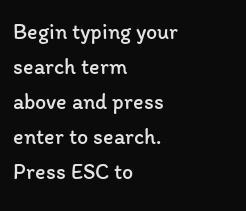Begin typing your search term above and press enter to search. Press ESC to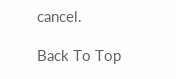cancel.

Back To Top